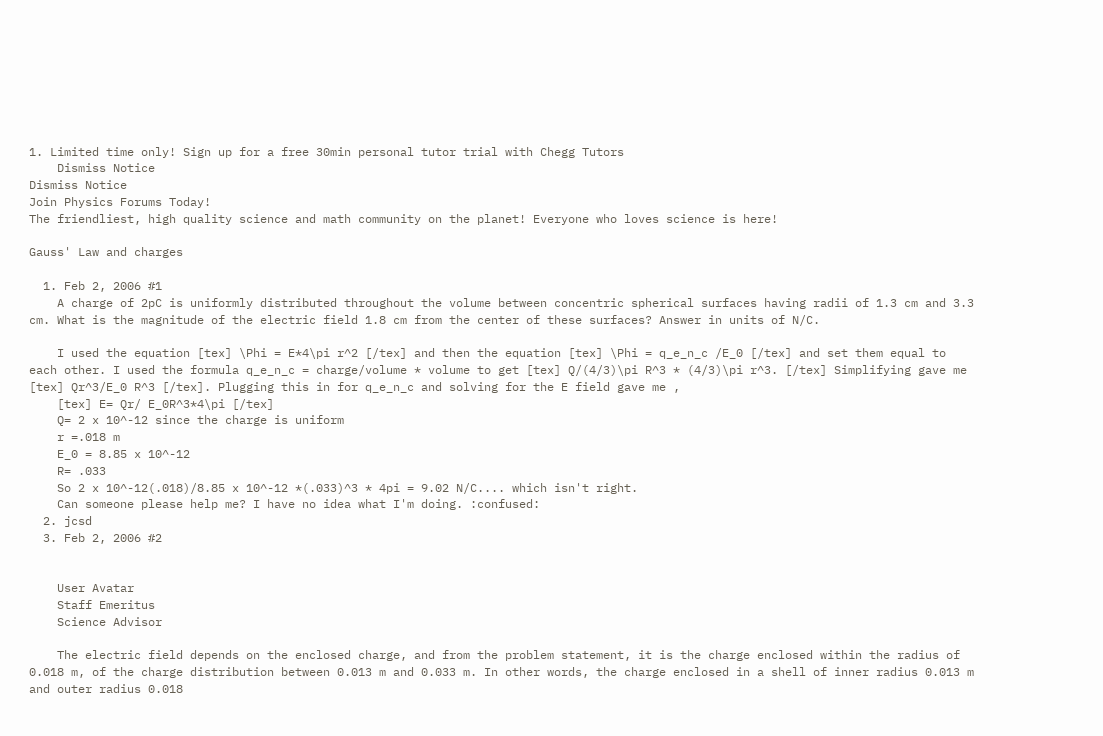1. Limited time only! Sign up for a free 30min personal tutor trial with Chegg Tutors
    Dismiss Notice
Dismiss Notice
Join Physics Forums Today!
The friendliest, high quality science and math community on the planet! Everyone who loves science is here!

Gauss' Law and charges

  1. Feb 2, 2006 #1
    A charge of 2pC is uniformly distributed throughout the volume between concentric spherical surfaces having radii of 1.3 cm and 3.3 cm. What is the magnitude of the electric field 1.8 cm from the center of these surfaces? Answer in units of N/C.

    I used the equation [tex] \Phi = E*4\pi r^2 [/tex] and then the equation [tex] \Phi = q_e_n_c /E_0 [/tex] and set them equal to each other. I used the formula q_e_n_c = charge/volume * volume to get [tex] Q/(4/3)\pi R^3 * (4/3)\pi r^3. [/tex] Simplifying gave me [tex] Qr^3/E_0 R^3 [/tex]. Plugging this in for q_e_n_c and solving for the E field gave me ,
    [tex] E= Qr/ E_0R^3*4\pi [/tex]
    Q= 2 x 10^-12 since the charge is uniform
    r =.018 m
    E_0 = 8.85 x 10^-12
    R= .033
    So 2 x 10^-12(.018)/8.85 x 10^-12 *(.033)^3 * 4pi = 9.02 N/C.... which isn't right.
    Can someone please help me? I have no idea what I'm doing. :confused:
  2. jcsd
  3. Feb 2, 2006 #2


    User Avatar
    Staff Emeritus
    Science Advisor

    The electric field depends on the enclosed charge, and from the problem statement, it is the charge enclosed within the radius of 0.018 m, of the charge distribution between 0.013 m and 0.033 m. In other words, the charge enclosed in a shell of inner radius 0.013 m and outer radius 0.018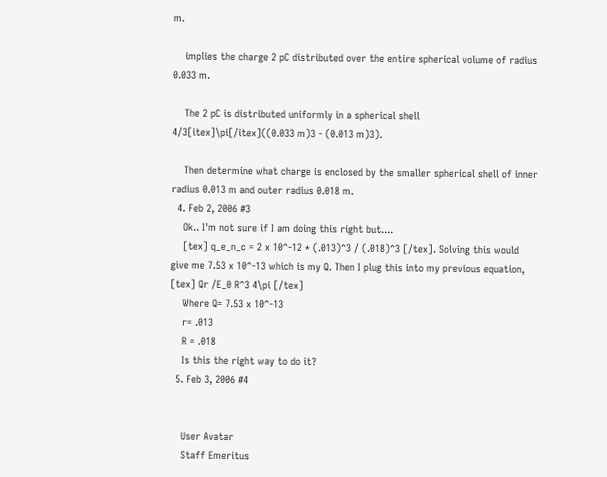m.

    implies the charge 2 pC distributed over the entire spherical volume of radius 0.033 m.

    The 2 pC is distributed uniformly in a spherical shell 4/3[itex]\pi[/itex]((0.033 m)3 - (0.013 m)3).

    Then determine what charge is enclosed by the smaller spherical shell of inner radius 0.013 m and outer radius 0.018 m.
  4. Feb 2, 2006 #3
    Ok.. I'm not sure if I am doing this right but....
    [tex] q_e_n_c = 2 x 10^-12 * (.013)^3 / (.018)^3 [/tex]. Solving this would give me 7.53 x 10^-13 which is my Q. Then I plug this into my previous equation, [tex] Qr /E_0 R^3 4\pi [/tex]
    Where Q= 7.53 x 10^-13
    r= .013
    R = .018
    Is this the right way to do it?
  5. Feb 3, 2006 #4


    User Avatar
    Staff Emeritus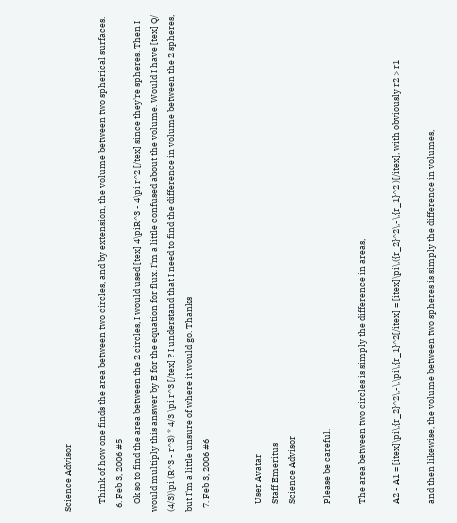Science Advisor

    Think of how one finds the area between two circles, and by extension, the volume between two spherical surfaces.
  6. Feb 3, 2006 #5
    Ok so to find the area between the 2 circles, I would used [tex] 4\piR^3 - 4\pi r^2 [/tex] since they're spheres. Then I would multiply this answer by E for the equation for flux. I'm a little confused about the volume. Would I have [tex] Q/ (4/3)\pi (R^3 - r^3) * 4/3 \pi r^3 [/tex] ? I understand that I need to find the difference in volume between the 2 spheres, but I'm a little unsure of where it would go. Thanks
  7. Feb 3, 2006 #6


    User Avatar
    Staff Emeritus
    Science Advisor

    Please be careful.

    The area between two circles is simply the difference in areas,

    A2 - A1 = [itex]\pi\,{r_2}^2\,-\,\pi\,{r_1}^2[/itex] = [itex]\pi\,({r_2}^2\,-\,{r_1}^2 )[/itex], with obviously r2 > r1

    and then likewise, the volume between two spheres is simply the difference in volumes,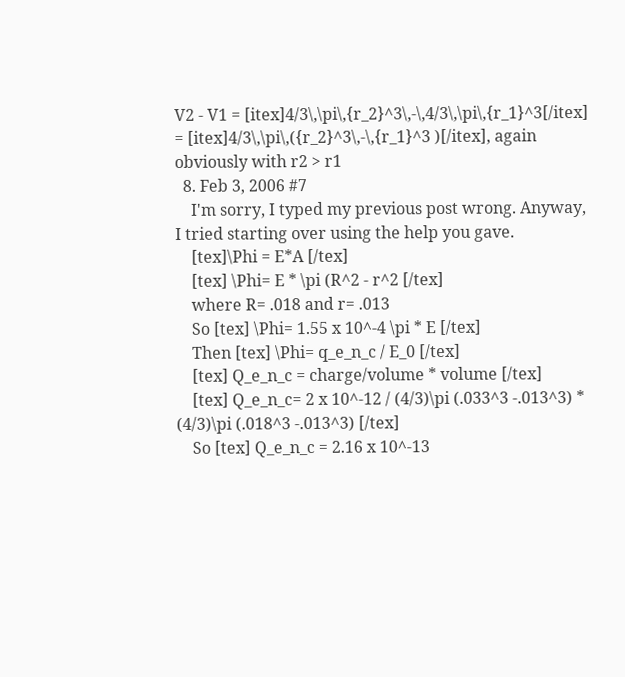V2 - V1 = [itex]4/3\,\pi\,{r_2}^3\,-\,4/3\,\pi\,{r_1}^3[/itex] = [itex]4/3\,\pi\,({r_2}^3\,-\,{r_1}^3 )[/itex], again obviously with r2 > r1
  8. Feb 3, 2006 #7
    I'm sorry, I typed my previous post wrong. Anyway, I tried starting over using the help you gave.
    [tex]\Phi = E*A [/tex]
    [tex] \Phi= E * \pi (R^2 - r^2 [/tex]
    where R= .018 and r= .013
    So [tex] \Phi= 1.55 x 10^-4 \pi * E [/tex]
    Then [tex] \Phi= q_e_n_c / E_0 [/tex]
    [tex] Q_e_n_c = charge/volume * volume [/tex]
    [tex] Q_e_n_c= 2 x 10^-12 / (4/3)\pi (.033^3 -.013^3) * (4/3)\pi (.018^3 -.013^3) [/tex]
    So [tex] Q_e_n_c = 2.16 x 10^-13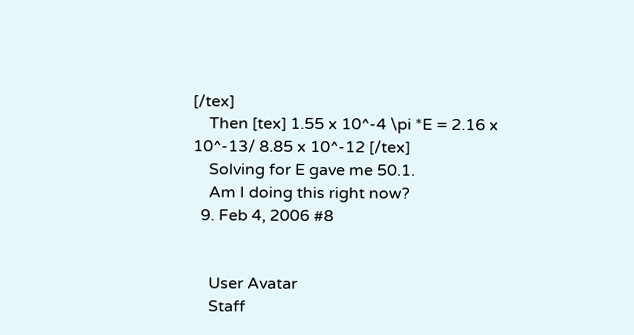[/tex]
    Then [tex] 1.55 x 10^-4 \pi *E = 2.16 x 10^-13/ 8.85 x 10^-12 [/tex]
    Solving for E gave me 50.1.
    Am I doing this right now?
  9. Feb 4, 2006 #8


    User Avatar
    Staff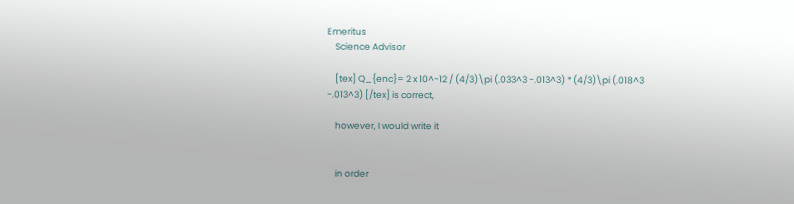Emeritus
    Science Advisor

    [tex] Q_{enc}= 2 x 10^-12 / (4/3)\pi (.033^3 -.013^3) * (4/3)\pi (.018^3 -.013^3) [/tex] is correct,

    however, I would write it


    in order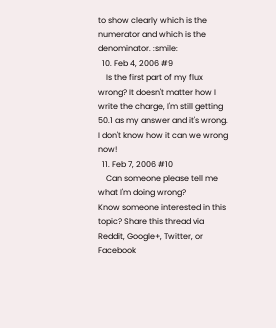to show clearly which is the numerator and which is the denominator. :smile:
  10. Feb 4, 2006 #9
    Is the first part of my flux wrong? It doesn't matter how I write the charge, I'm still getting 50.1 as my answer and it's wrong. I don't know how it can we wrong now!
  11. Feb 7, 2006 #10
    Can someone please tell me what I'm doing wrong?
Know someone interested in this topic? Share this thread via Reddit, Google+, Twitter, or Facebook